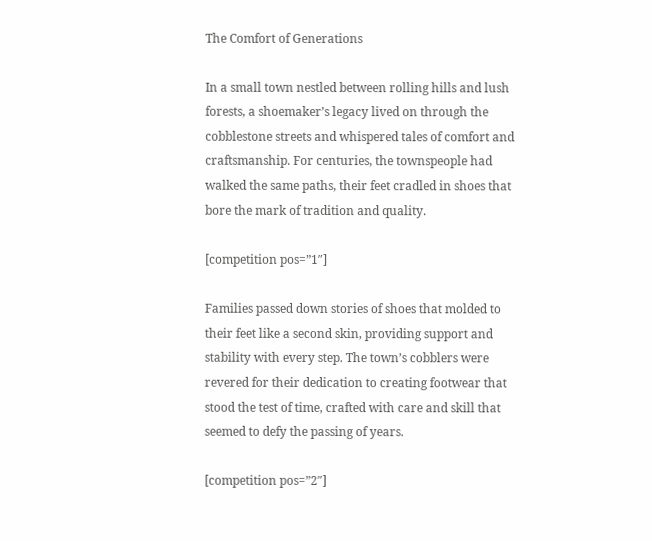The Comfort of Generations

In a small town nestled between rolling hills and lush forests, a shoemaker’s legacy lived on through the cobblestone streets and whispered tales of comfort and craftsmanship. For centuries, the townspeople had walked the same paths, their feet cradled in shoes that bore the mark of tradition and quality.

[competition pos=”1″]

Families passed down stories of shoes that molded to their feet like a second skin, providing support and stability with every step. The town’s cobblers were revered for their dedication to creating footwear that stood the test of time, crafted with care and skill that seemed to defy the passing of years.

[competition pos=”2″]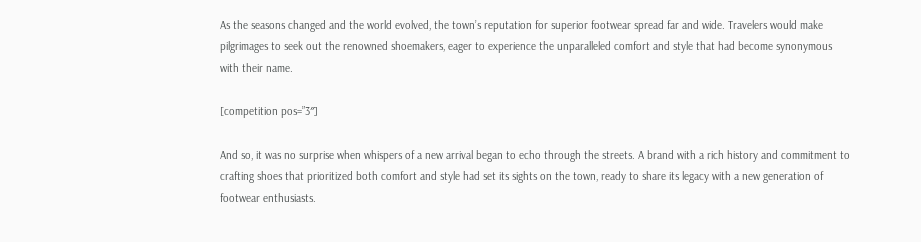As the seasons changed and the world evolved, the town’s reputation for superior footwear spread far and wide. Travelers would make pilgrimages to seek out the renowned shoemakers, eager to experience the unparalleled comfort and style that had become synonymous with their name.

[competition pos=”3″]

And so, it was no surprise when whispers of a new arrival began to echo through the streets. A brand with a rich history and commitment to crafting shoes that prioritized both comfort and style had set its sights on the town, ready to share its legacy with a new generation of footwear enthusiasts.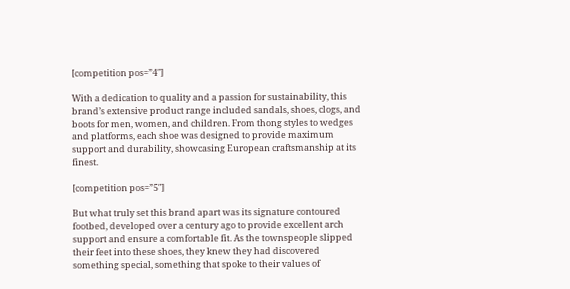[competition pos=”4″]

With a dedication to quality and a passion for sustainability, this brand’s extensive product range included sandals, shoes, clogs, and boots for men, women, and children. From thong styles to wedges and platforms, each shoe was designed to provide maximum support and durability, showcasing European craftsmanship at its finest.

[competition pos=”5″]

But what truly set this brand apart was its signature contoured footbed, developed over a century ago to provide excellent arch support and ensure a comfortable fit. As the townspeople slipped their feet into these shoes, they knew they had discovered something special, something that spoke to their values of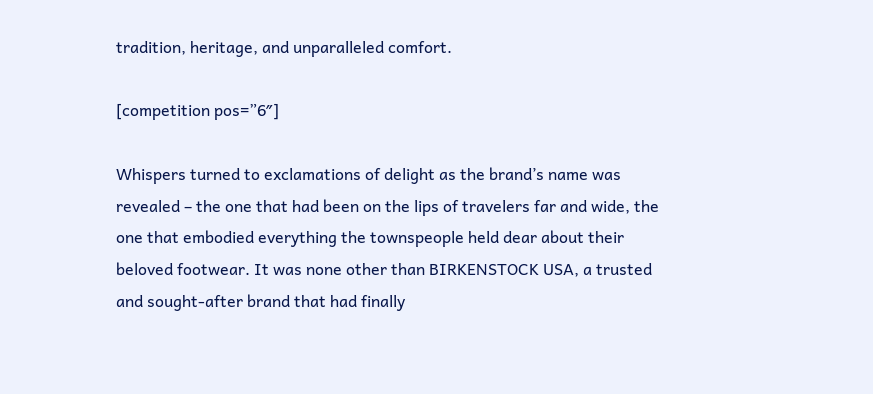tradition, heritage, and unparalleled comfort.

[competition pos=”6″]

Whispers turned to exclamations of delight as the brand’s name was revealed – the one that had been on the lips of travelers far and wide, the one that embodied everything the townspeople held dear about their beloved footwear. It was none other than BIRKENSTOCK USA, a trusted and sought-after brand that had finally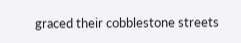graced their cobblestone streets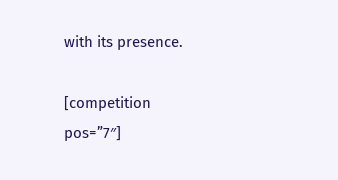with its presence.

[competition pos=”7″]